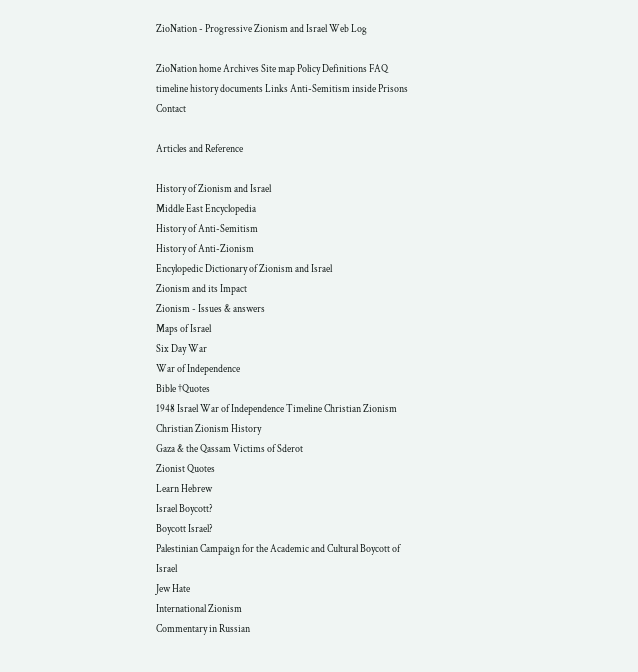ZioNation - Progressive Zionism and Israel Web Log

ZioNation home Archives Site map Policy Definitions FAQ timeline history documents Links Anti-Semitism inside Prisons Contact

Articles and Reference

History of Zionism and Israel
Middle East Encyclopedia
History of Anti-Semitism
History of Anti-Zionism
Encylopedic Dictionary of Zionism and Israel
Zionism and its Impact
Zionism - Issues & answers
Maps of Israel
Six Day War
War of Independence
Bible †Quotes
1948 Israel War of Independence Timeline Christian Zionism
Christian Zionism History
Gaza & the Qassam Victims of Sderot
Zionist Quotes
Learn Hebrew
Israel Boycott?
Boycott Israel?
Palestinian Campaign for the Academic and Cultural Boycott of Israel
Jew Hate
International Zionism
Commentary in Russian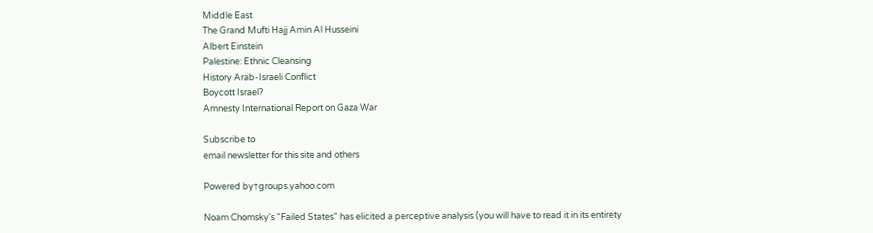Middle East
The Grand Mufti Hajj Amin Al Husseini
Albert Einstein
Palestine: Ethnic Cleansing
History Arab-Israeli Conflict
Boycott Israel?
Amnesty International Report on Gaza War

Subscribe to
email newsletter for this site and others

Powered by†groups.yahoo.com

Noam Chomsky's "Failed States" has elicited a perceptive analysis (you will have to read it in its entirety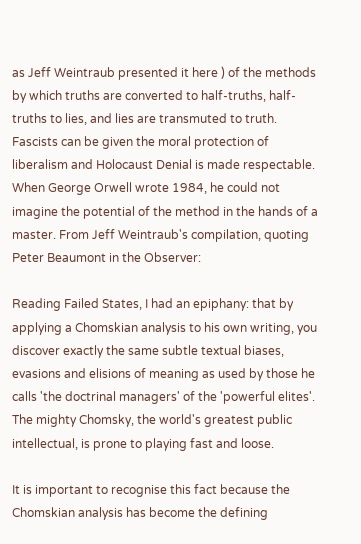as Jeff Weintraub presented it here ) of the methods by which truths are converted to half-truths, half-truths to lies, and lies are transmuted to truth. Fascists can be given the moral protection of liberalism and Holocaust Denial is made respectable. When George Orwell wrote 1984, he could not imagine the potential of the method in the hands of a master. From Jeff Weintraub's compilation, quoting Peter Beaumont in the Observer:

Reading Failed States, I had an epiphany: that by applying a Chomskian analysis to his own writing, you discover exactly the same subtle textual biases, evasions and elisions of meaning as used by those he calls 'the doctrinal managers' of the 'powerful elites'. The mighty Chomsky, the world's greatest public intellectual, is prone to playing fast and loose.

It is important to recognise this fact because the Chomskian analysis has become the defining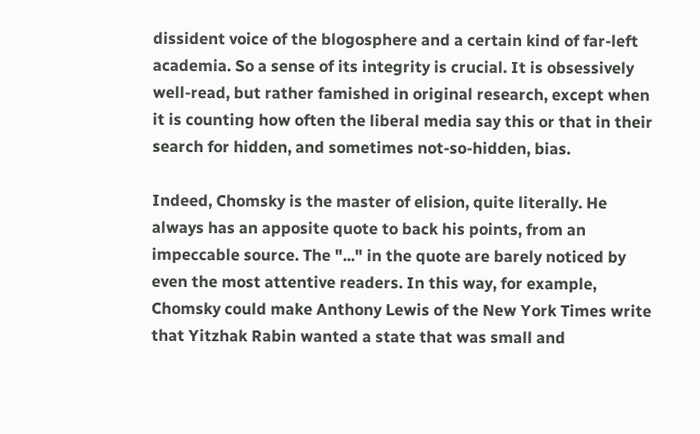dissident voice of the blogosphere and a certain kind of far-left academia. So a sense of its integrity is crucial. It is obsessively well-read, but rather famished in original research, except when it is counting how often the liberal media say this or that in their search for hidden, and sometimes not-so-hidden, bias.

Indeed, Chomsky is the master of elision, quite literally. He always has an apposite quote to back his points, from an impeccable source. The "..." in the quote are barely noticed by even the most attentive readers. In this way, for example, Chomsky could make Anthony Lewis of the New York Times write that Yitzhak Rabin wanted a state that was small and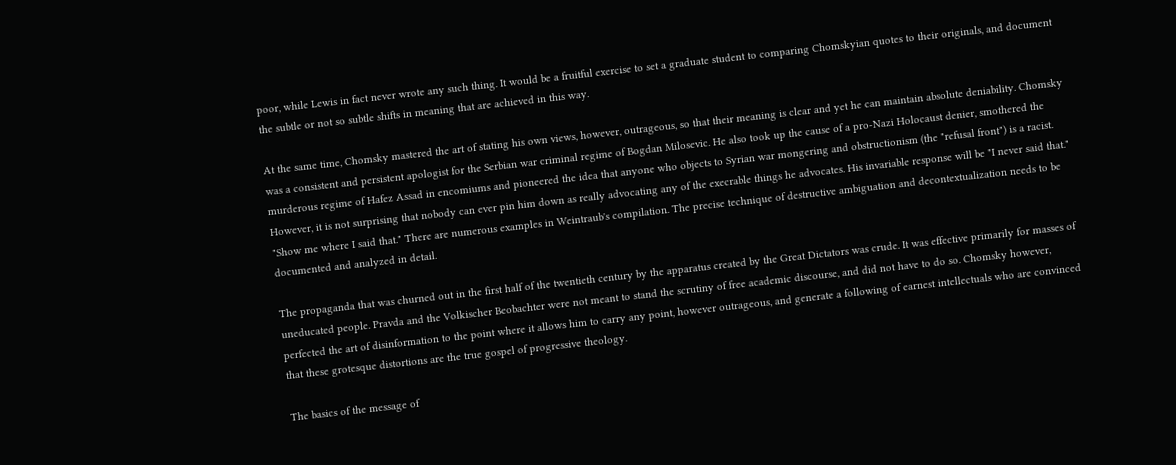poor, while Lewis in fact never wrote any such thing. It would be a fruitful exercise to set a graduate student to comparing Chomskyian quotes to their originals, and document the subtle or not so subtle shifts in meaning that are achieved in this way.

At the same time, Chomsky mastered the art of stating his own views, however, outrageous, so that their meaning is clear and yet he can maintain absolute deniability. Chomsky was a consistent and persistent apologist for the Serbian war criminal regime of Bogdan Milosevic. He also took up the cause of a pro-Nazi Holocaust denier, smothered the murderous regime of Hafez Assad in encomiums and pioneered the idea that anyone who objects to Syrian war mongering and obstructionism (the "refusal front") is a racist. However, it is not surprising that nobody can ever pin him down as really advocating any of the execrable things he advocates. His invariable response will be "I never said that." "Show me where I said that." There are numerous examples in Weintraub's compilation. The precise technique of destructive ambiguation and decontextualization needs to be documented and analyzed in detail.

The propaganda that was churned out in the first half of the twentieth century by the apparatus created by the Great Dictators was crude. It was effective primarily for masses of uneducated people. Pravda and the Volkischer Beobachter were not meant to stand the scrutiny of free academic discourse, and did not have to do so. Chomsky however, perfected the art of disinformation to the point where it allows him to carry any point, however outrageous, and generate a following of earnest intellectuals who are convinced that these grotesque distortions are the true gospel of progressive theology.

The basics of the message of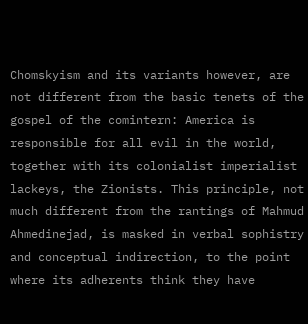Chomskyism and its variants however, are not different from the basic tenets of the gospel of the comintern: America is responsible for all evil in the world, together with its colonialist imperialist lackeys, the Zionists. This principle, not much different from the rantings of Mahmud Ahmedinejad, is masked in verbal sophistry and conceptual indirection, to the point where its adherents think they have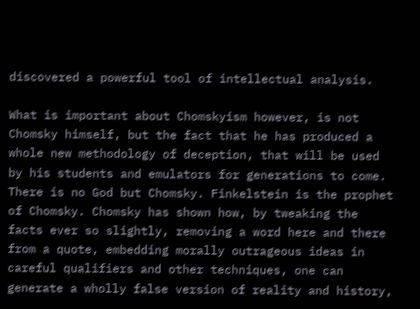discovered a powerful tool of intellectual analysis.

What is important about Chomskyism however, is not Chomsky himself, but the fact that he has produced a whole new methodology of deception, that will be used by his students and emulators for generations to come. There is no God but Chomsky. Finkelstein is the prophet of Chomsky. Chomsky has shown how, by tweaking the facts ever so slightly, removing a word here and there from a quote, embedding morally outrageous ideas in careful qualifiers and other techniques, one can generate a wholly false version of reality and history,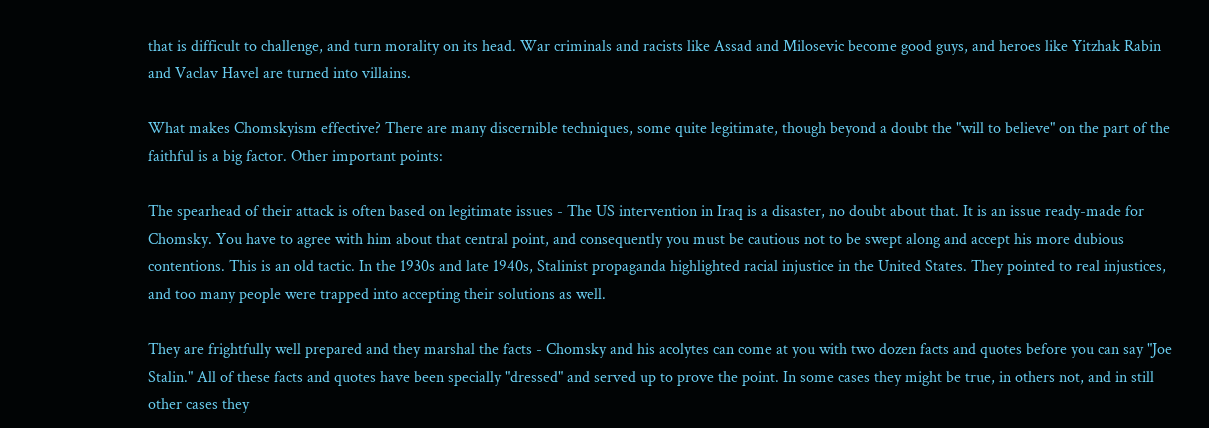that is difficult to challenge, and turn morality on its head. War criminals and racists like Assad and Milosevic become good guys, and heroes like Yitzhak Rabin and Vaclav Havel are turned into villains.

What makes Chomskyism effective? There are many discernible techniques, some quite legitimate, though beyond a doubt the "will to believe" on the part of the faithful is a big factor. Other important points:

The spearhead of their attack is often based on legitimate issues - The US intervention in Iraq is a disaster, no doubt about that. It is an issue ready-made for Chomsky. You have to agree with him about that central point, and consequently you must be cautious not to be swept along and accept his more dubious contentions. This is an old tactic. In the 1930s and late 1940s, Stalinist propaganda highlighted racial injustice in the United States. They pointed to real injustices, and too many people were trapped into accepting their solutions as well.

They are frightfully well prepared and they marshal the facts - Chomsky and his acolytes can come at you with two dozen facts and quotes before you can say "Joe Stalin." All of these facts and quotes have been specially "dressed" and served up to prove the point. In some cases they might be true, in others not, and in still other cases they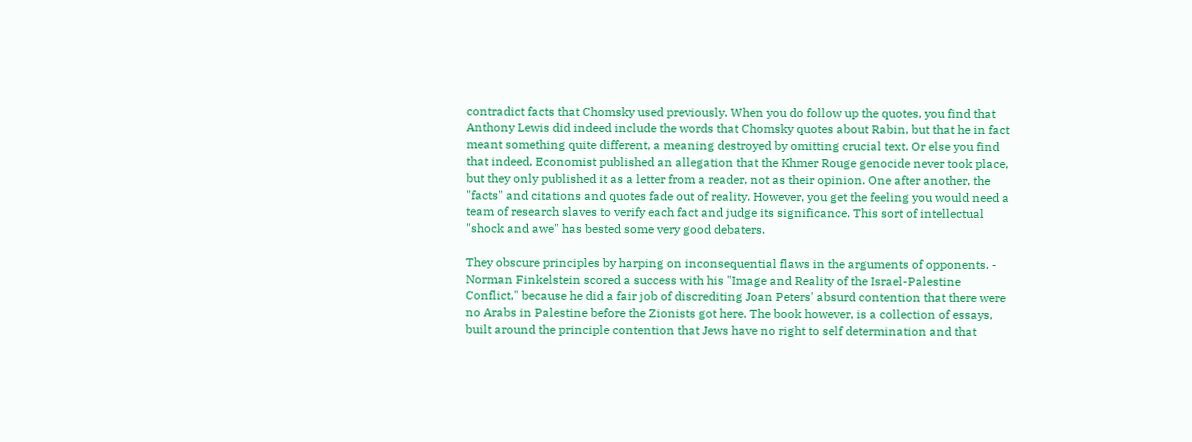contradict facts that Chomsky used previously. When you do follow up the quotes, you find that Anthony Lewis did indeed include the words that Chomsky quotes about Rabin, but that he in fact meant something quite different, a meaning destroyed by omitting crucial text. Or else you find that indeed, Economist published an allegation that the Khmer Rouge genocide never took place, but they only published it as a letter from a reader, not as their opinion. One after another, the "facts" and citations and quotes fade out of reality. However, you get the feeling you would need a team of research slaves to verify each fact and judge its significance. This sort of intellectual "shock and awe" has bested some very good debaters.

They obscure principles by harping on inconsequential flaws in the arguments of opponents. - Norman Finkelstein scored a success with his "Image and Reality of the Israel-Palestine Conflict," because he did a fair job of discrediting Joan Peters' absurd contention that there were no Arabs in Palestine before the Zionists got here. The book however, is a collection of essays, built around the principle contention that Jews have no right to self determination and that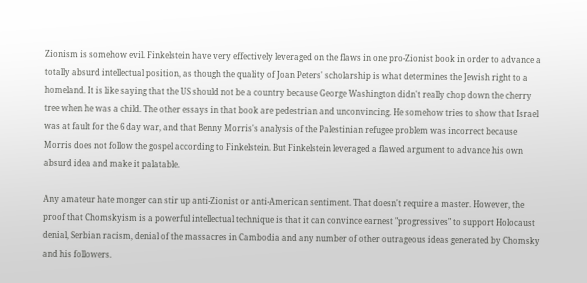Zionism is somehow evil. Finkelstein have very effectively leveraged on the flaws in one pro-Zionist book in order to advance a totally absurd intellectual position, as though the quality of Joan Peters' scholarship is what determines the Jewish right to a homeland. It is like saying that the US should not be a country because George Washington didn't really chop down the cherry tree when he was a child. The other essays in that book are pedestrian and unconvincing. He somehow tries to show that Israel was at fault for the 6 day war, and that Benny Morris's analysis of the Palestinian refugee problem was incorrect because Morris does not follow the gospel according to Finkelstein. But Finkelstein leveraged a flawed argument to advance his own absurd idea and make it palatable.

Any amateur hate monger can stir up anti-Zionist or anti-American sentiment. That doesn't require a master. However, the proof that Chomskyism is a powerful intellectual technique is that it can convince earnest "progressives" to support Holocaust denial, Serbian racism, denial of the massacres in Cambodia and any number of other outrageous ideas generated by Chomsky and his followers.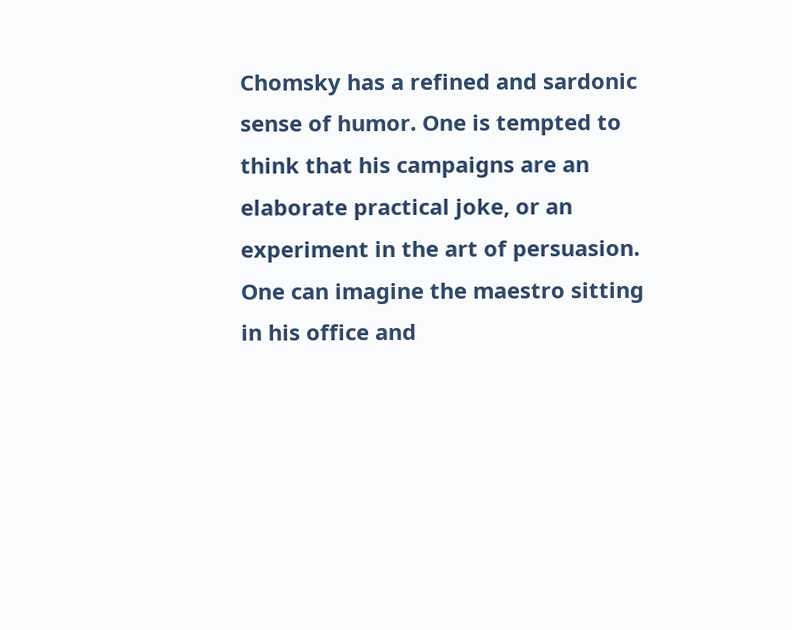Chomsky has a refined and sardonic sense of humor. One is tempted to think that his campaigns are an elaborate practical joke, or an experiment in the art of persuasion. One can imagine the maestro sitting in his office and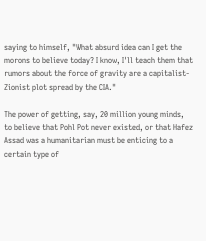saying to himself, "What absurd idea can I get the morons to believe today? I know, I'll teach them that rumors about the force of gravity are a capitalist-Zionist plot spread by the CIA."

The power of getting, say, 20 million young minds, to believe that Pohl Pot never existed, or that Hafez Assad was a humanitarian must be enticing to a certain type of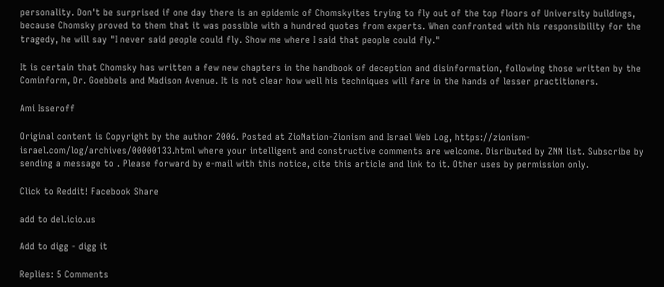personality. Don't be surprised if one day there is an epidemic of Chomskyites trying to fly out of the top floors of University buildings, because Chomsky proved to them that it was possible with a hundred quotes from experts. When confronted with his responsibility for the tragedy, he will say "I never said people could fly. Show me where I said that people could fly."

It is certain that Chomsky has written a few new chapters in the handbook of deception and disinformation, following those written by the Cominform, Dr. Goebbels and Madison Avenue. It is not clear how well his techniques will fare in the hands of lesser practitioners.

Ami Isseroff

Original content is Copyright by the author 2006. Posted at ZioNation-Zionism and Israel Web Log, https://zionism-israel.com/log/archives/00000133.html where your intelligent and constructive comments are welcome. Disributed by ZNN list. Subscribe by sending a message to . Please forward by e-mail with this notice, cite this article and link to it. Other uses by permission only.

Click to Reddit! Facebook Share

add to del.icio.us

Add to digg - digg it

Replies: 5 Comments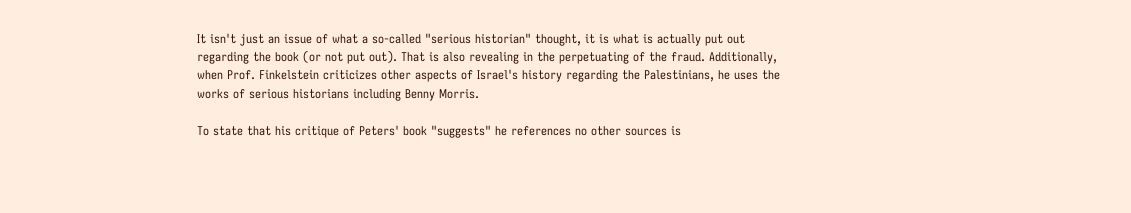It isn't just an issue of what a so-called "serious historian" thought, it is what is actually put out regarding the book (or not put out). That is also revealing in the perpetuating of the fraud. Additionally, when Prof. Finkelstein criticizes other aspects of Israel's history regarding the Palestinians, he uses the works of serious historians including Benny Morris.

To state that his critique of Peters' book "suggests" he references no other sources is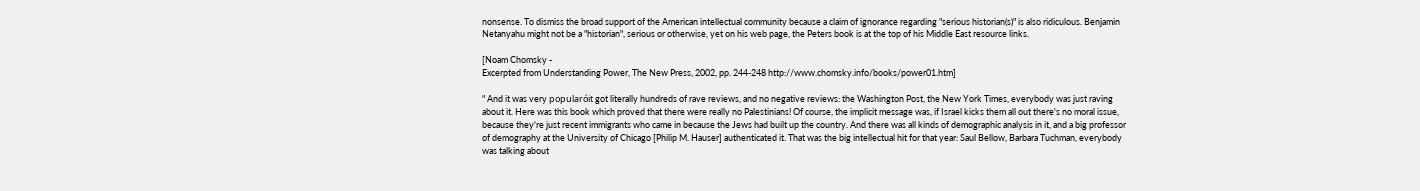nonsense. To dismiss the broad support of the American intellectual community because a claim of ignorance regarding "serious historian(s)" is also ridiculous. Benjamin Netanyahu might not be a "historian", serious or otherwise, yet on his web page, the Peters book is at the top of his Middle East resource links.

[Noam Chomsky -
Excerpted from Understanding Power, The New Press, 2002, pp. 244-248 http://www.chomsky.info/books/power01.htm]

" And it was very popularóit got literally hundreds of rave reviews, and no negative reviews: the Washington Post, the New York Times, everybody was just raving about it. Here was this book which proved that there were really no Palestinians! Of course, the implicit message was, if Israel kicks them all out there's no moral issue, because they're just recent immigrants who came in because the Jews had built up the country. And there was all kinds of demographic analysis in it, and a big professor of demography at the University of Chicago [Philip M. Hauser] authenticated it. That was the big intellectual hit for that year: Saul Bellow, Barbara Tuchman, everybody was talking about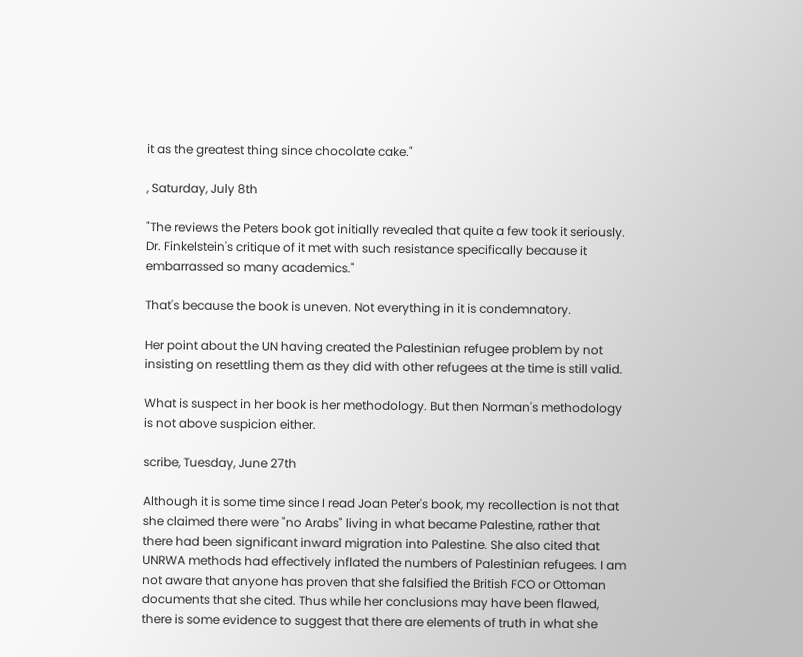it as the greatest thing since chocolate cake."

, Saturday, July 8th

"The reviews the Peters book got initially revealed that quite a few took it seriously. Dr. Finkelstein's critique of it met with such resistance specifically because it embarrassed so many academics."

That's because the book is uneven. Not everything in it is condemnatory.

Her point about the UN having created the Palestinian refugee problem by not insisting on resettling them as they did with other refugees at the time is still valid.

What is suspect in her book is her methodology. But then Norman's methodology is not above suspicion either.

scribe, Tuesday, June 27th

Although it is some time since I read Joan Peter's book, my recollection is not that she claimed there were "no Arabs" living in what became Palestine, rather that there had been significant inward migration into Palestine. She also cited that UNRWA methods had effectively inflated the numbers of Palestinian refugees. I am not aware that anyone has proven that she falsified the British FCO or Ottoman documents that she cited. Thus while her conclusions may have been flawed, there is some evidence to suggest that there are elements of truth in what she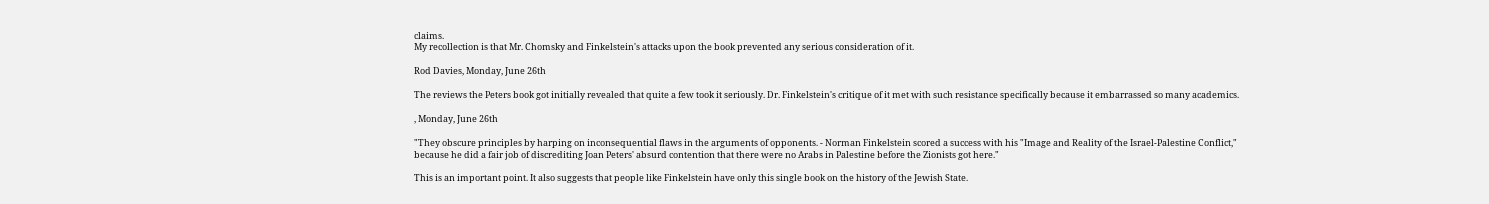claims.
My recollection is that Mr. Chomsky and Finkelstein's attacks upon the book prevented any serious consideration of it.

Rod Davies, Monday, June 26th

The reviews the Peters book got initially revealed that quite a few took it seriously. Dr. Finkelstein's critique of it met with such resistance specifically because it embarrassed so many academics.

, Monday, June 26th

"They obscure principles by harping on inconsequential flaws in the arguments of opponents. - Norman Finkelstein scored a success with his "Image and Reality of the Israel-Palestine Conflict," because he did a fair job of discrediting Joan Peters' absurd contention that there were no Arabs in Palestine before the Zionists got here."

This is an important point. It also suggests that people like Finkelstein have only this single book on the history of the Jewish State.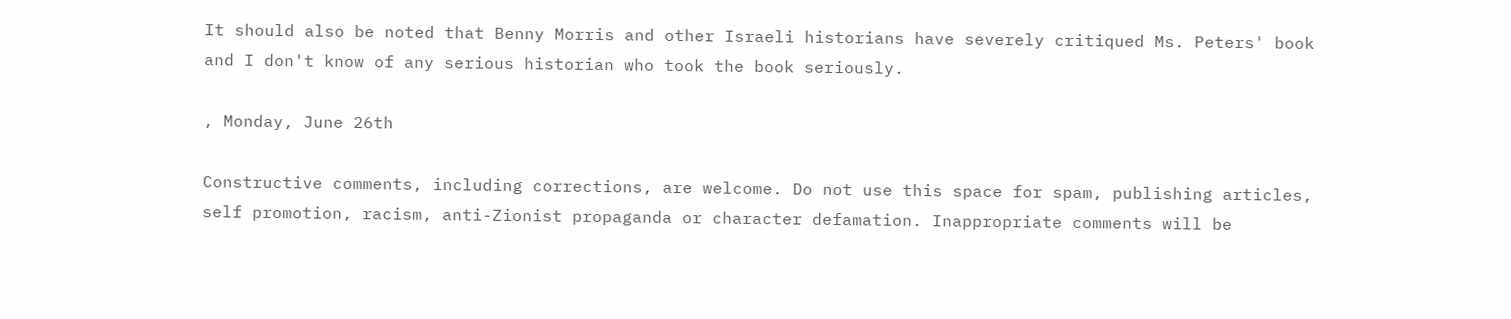It should also be noted that Benny Morris and other Israeli historians have severely critiqued Ms. Peters' book and I don't know of any serious historian who took the book seriously.

, Monday, June 26th

Constructive comments, including corrections, are welcome. Do not use this space for spam, publishing articles, self promotion, racism, anti-Zionist propaganda or character defamation. Inappropriate comments will be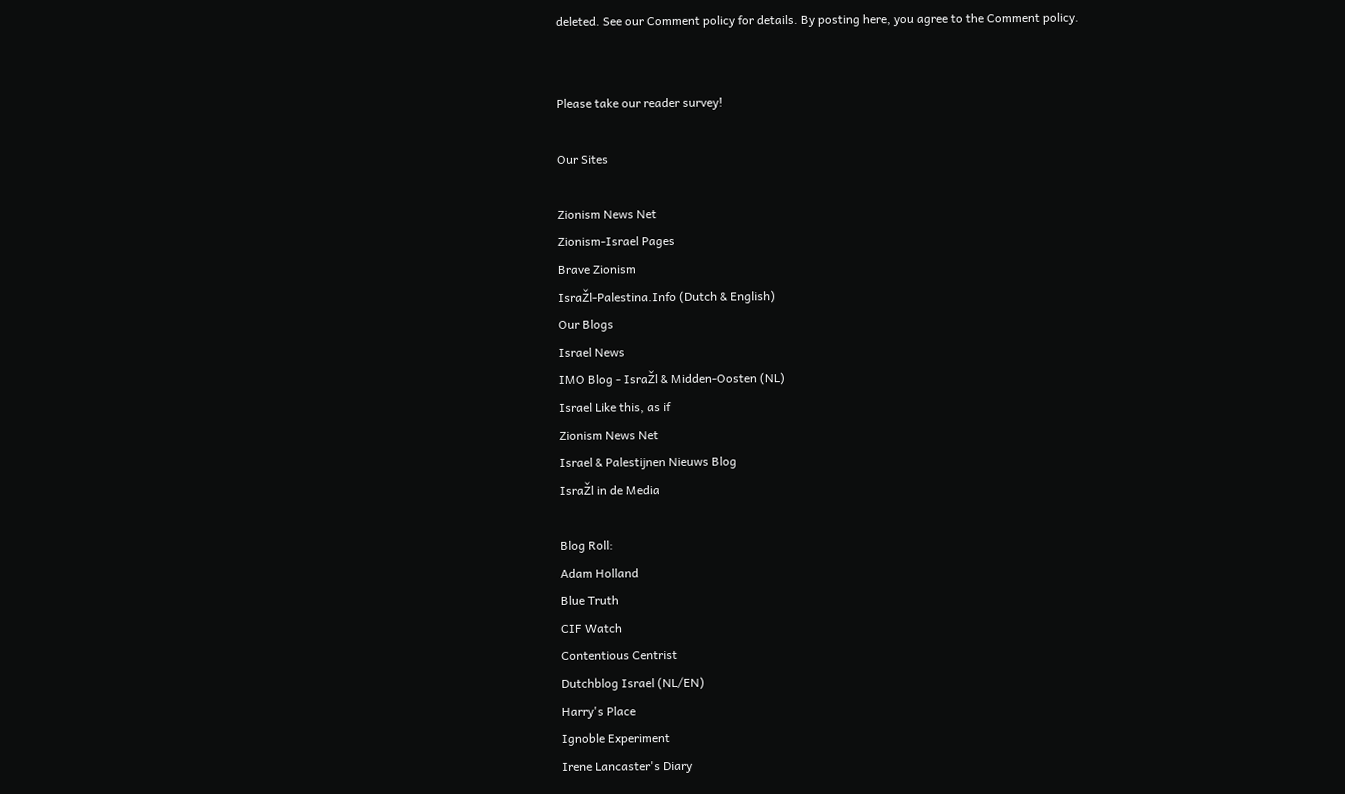deleted. See our Comment policy for details. By posting here, you agree to the Comment policy.


Please take our reader survey!

Our Sites

Zionism News Net
Zionism-Israel Pages
Brave Zionism
IsraŽl-Palestina.Info (Dutch & English)
Our Blogs
Israel News
IMO Blog - IsraŽl & Midden-Oosten (NL)
Israel Like this, as if
Zionism News Net
Israel & Palestijnen Nieuws Blog
IsraŽl in de Media

Blog Roll:
Adam Holland
Blue Truth
CIF Watch
Contentious Centrist
Dutchblog Israel (NL/EN)
Harry's Place
Ignoble Experiment
Irene Lancaster's Diary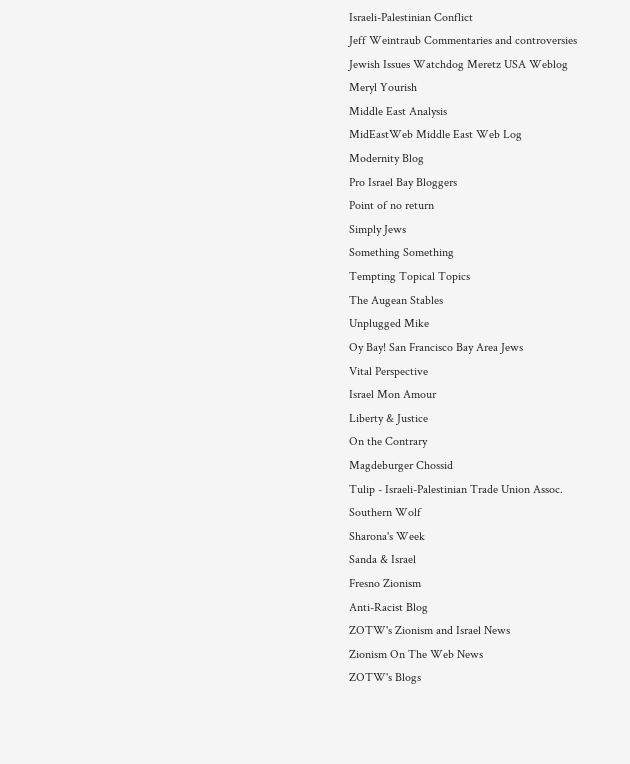Israeli-Palestinian Conflict
Jeff Weintraub Commentaries and controversies
Jewish Issues Watchdog Meretz USA Weblog
Meryl Yourish
Middle East Analysis
MidEastWeb Middle East Web Log
Modernity Blog
Pro Israel Bay Bloggers
Point of no return
Simply Jews
Something Something
Tempting Topical Topics
The Augean Stables
Unplugged Mike
Oy Bay! San Francisco Bay Area Jews
Vital Perspective
Israel Mon Amour
Liberty & Justice
On the Contrary
Magdeburger Chossid
Tulip - Israeli-Palestinian Trade Union Assoc.
Southern Wolf
Sharona's Week
Sanda & Israel
Fresno Zionism
Anti-Racist Blog
ZOTW's Zionism and Israel News
Zionism On The Web News
ZOTW's Blogs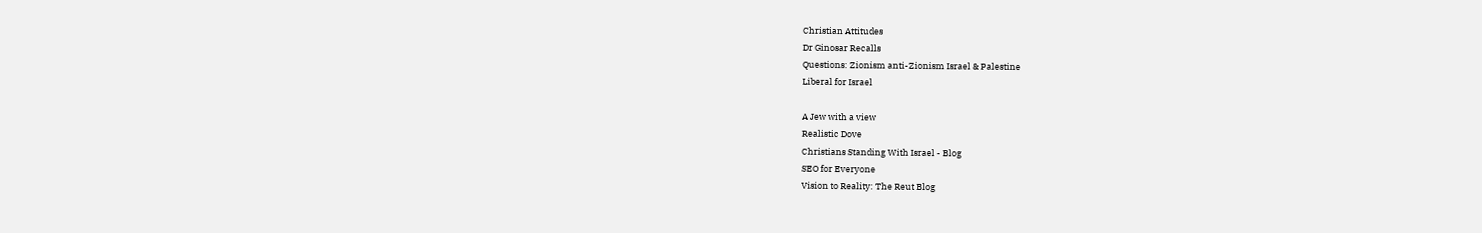Christian Attitudes
Dr Ginosar Recalls
Questions: Zionism anti-Zionism Israel & Palestine
Liberal for Israel

A Jew with a view
Realistic Dove
Christians Standing With Israel - Blog
SEO for Everyone
Vision to Reality: The Reut Blog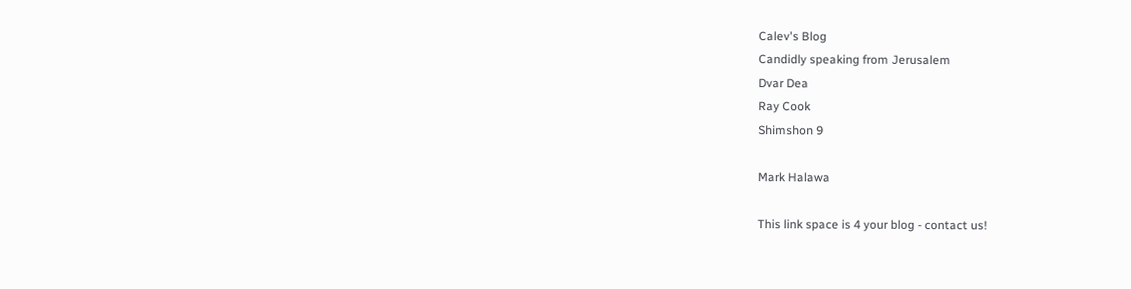Calev's Blog
Candidly speaking from Jerusalem
Dvar Dea
Ray Cook
Shimshon 9

Mark Halawa

This link space is 4 your blog - contact us!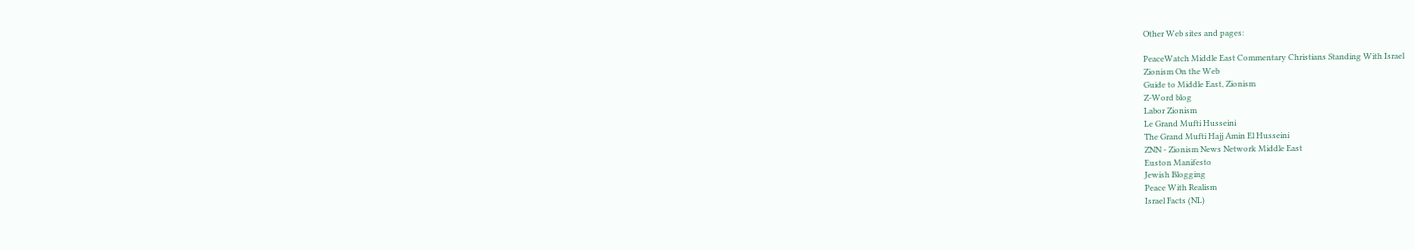Other Web sites and pages:

PeaceWatch Middle East Commentary Christians Standing With Israel
Zionism On the Web
Guide to Middle East, Zionism
Z-Word blog
Labor Zionism
Le Grand Mufti Husseini
The Grand Mufti Hajj Amin El Husseini
ZNN - Zionism News Network Middle East
Euston Manifesto
Jewish Blogging
Peace With Realism
Israel Facts (NL)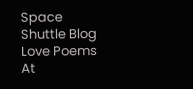Space Shuttle Blog
Love Poems
At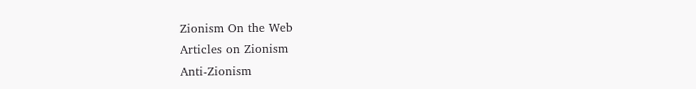Zionism On the Web
Articles on Zionism
Anti-Zionism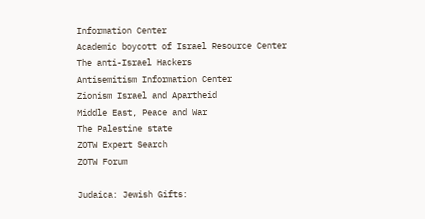Information Center
Academic boycott of Israel Resource Center
The anti-Israel Hackers
Antisemitism Information Center
Zionism Israel and Apartheid
Middle East, Peace and War
The Palestine state
ZOTW Expert Search
ZOTW Forum

Judaica: Jewish Gifts: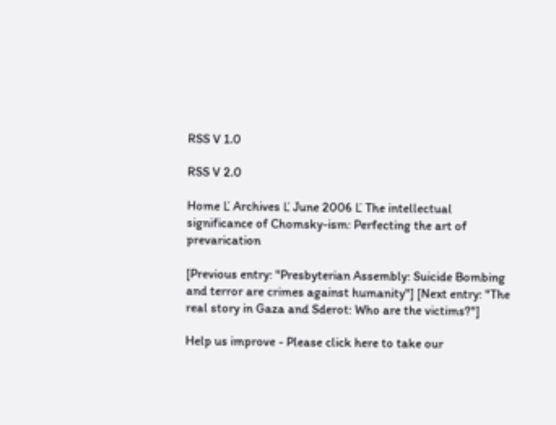RSS V 1.0

RSS V 2.0

Home Ľ Archives Ľ June 2006 Ľ The intellectual significance of Chomsky-ism: Perfecting the art of prevarication

[Previous entry: "Presbyterian Assembly: Suicide Bombing and terror are crimes against humanity"] [Next entry: "The real story in Gaza and Sderot: Who are the victims?"]

Help us improve - Please click here to take our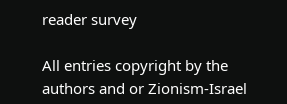reader survey

All entries copyright by the authors and or Zionism-Israel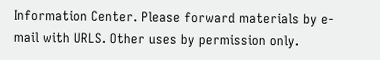Information Center. Please forward materials by e-mail with URLS. Other uses by permission only.